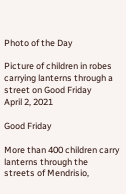Photo of the Day

Picture of children in robes carrying lanterns through a street on Good Friday
April 2, 2021

Good Friday

More than 400 children carry lanterns through the streets of Mendrisio,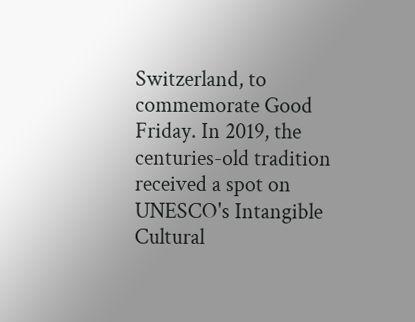Switzerland, to commemorate Good Friday. In 2019, the centuries-old tradition received a spot on UNESCO's Intangible Cultural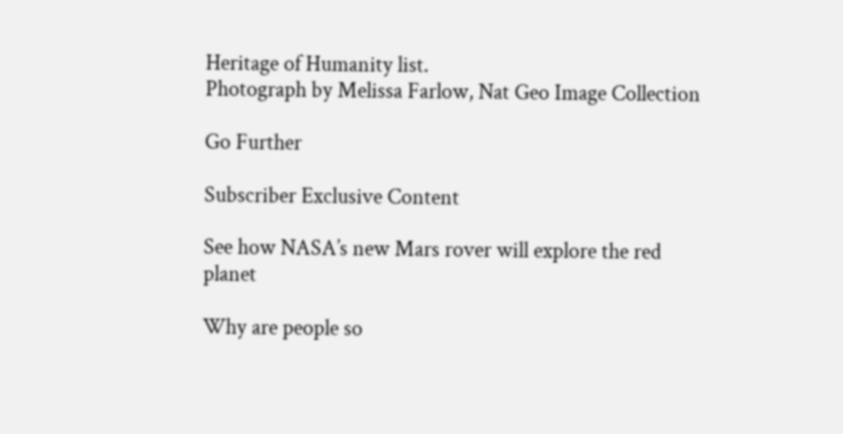Heritage of Humanity list.
Photograph by Melissa Farlow, Nat Geo Image Collection

Go Further

Subscriber Exclusive Content

See how NASA’s new Mars rover will explore the red planet

Why are people so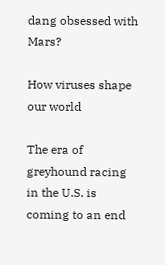dang obsessed with Mars?

How viruses shape our world

The era of greyhound racing in the U.S. is coming to an end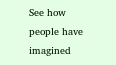See how people have imagined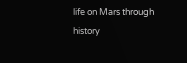life on Mars through history